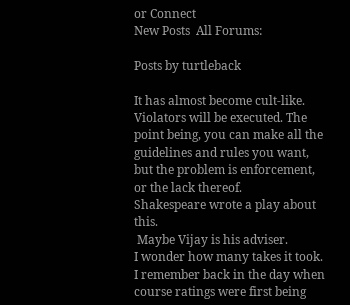or Connect
New Posts  All Forums:

Posts by turtleback

It has almost become cult-like.
Violators will be executed. The point being, you can make all the guidelines and rules you want, but the problem is enforcement, or the lack thereof.
Shakespeare wrote a play about this.
 Maybe Vijay is his adviser.
I wonder how many takes it took.
I remember back in the day when course ratings were first being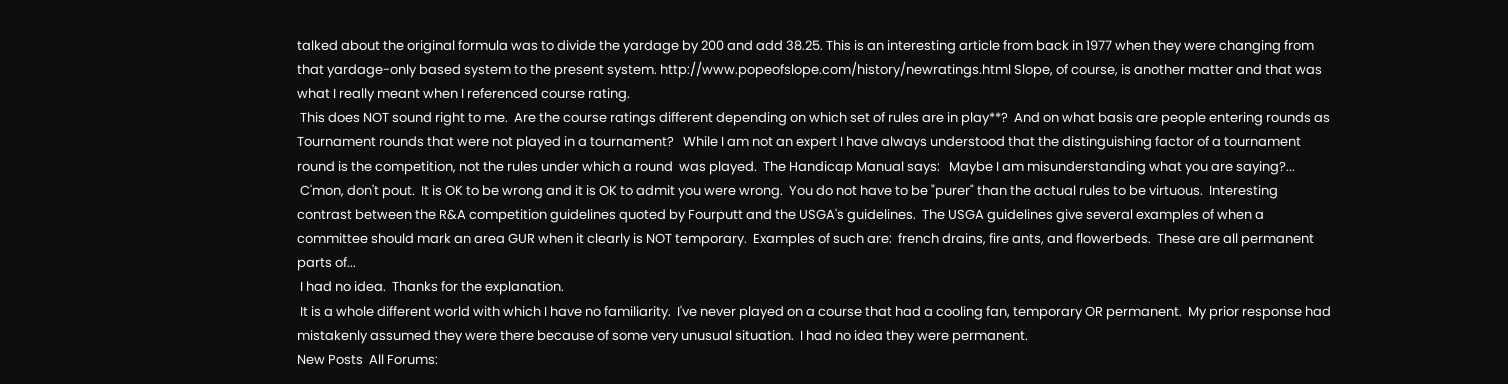talked about the original formula was to divide the yardage by 200 and add 38.25. This is an interesting article from back in 1977 when they were changing from that yardage-only based system to the present system. http://www.popeofslope.com/history/newratings.html Slope, of course, is another matter and that was what I really meant when I referenced course rating.
 This does NOT sound right to me.  Are the course ratings different depending on which set of rules are in play**?  And on what basis are people entering rounds as Tournament rounds that were not played in a tournament?   While I am not an expert I have always understood that the distinguishing factor of a tournament round is the competition, not the rules under which a round  was played.  The Handicap Manual says:   Maybe I am misunderstanding what you are saying?...
 C'mon, don't pout.  It is OK to be wrong and it is OK to admit you were wrong.  You do not have to be "purer" than the actual rules to be virtuous.  Interesting contrast between the R&A competition guidelines quoted by Fourputt and the USGA's guidelines.  The USGA guidelines give several examples of when a committee should mark an area GUR when it clearly is NOT temporary.  Examples of such are:  french drains, fire ants, and flowerbeds.  These are all permanent parts of...
 I had no idea.  Thanks for the explanation.
 It is a whole different world with which I have no familiarity.  I've never played on a course that had a cooling fan, temporary OR permanent.  My prior response had mistakenly assumed they were there because of some very unusual situation.  I had no idea they were permanent.
New Posts  All Forums: